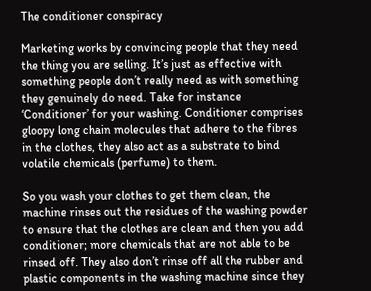The conditioner conspiracy

Marketing works by convincing people that they need the thing you are selling. It’s just as effective with something people don’t really need as with something they genuinely do need. Take for instance ‘Conditioner’ for your washing. Conditioner comprises gloopy long chain molecules that adhere to the fibres in the clothes, they also act as a substrate to bind volatile chemicals (perfume) to them.

So you wash your clothes to get them clean, the machine rinses out the residues of the washing powder to ensure that the clothes are clean and then you add conditioner; more chemicals that are not able to be rinsed off. They also don’t rinse off all the rubber and plastic components in the washing machine since they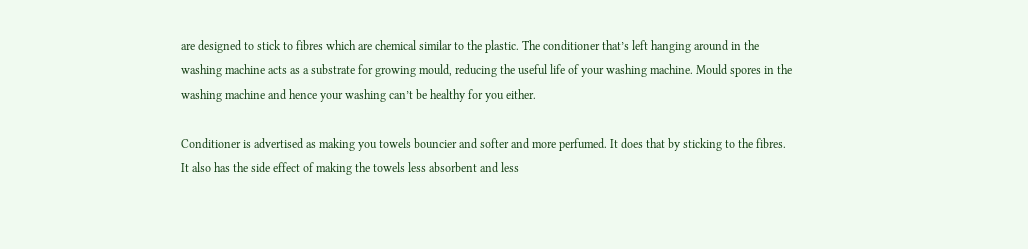are designed to stick to fibres which are chemical similar to the plastic. The conditioner that’s left hanging around in the washing machine acts as a substrate for growing mould, reducing the useful life of your washing machine. Mould spores in the washing machine and hence your washing can’t be healthy for you either.

Conditioner is advertised as making you towels bouncier and softer and more perfumed. It does that by sticking to the fibres. It also has the side effect of making the towels less absorbent and less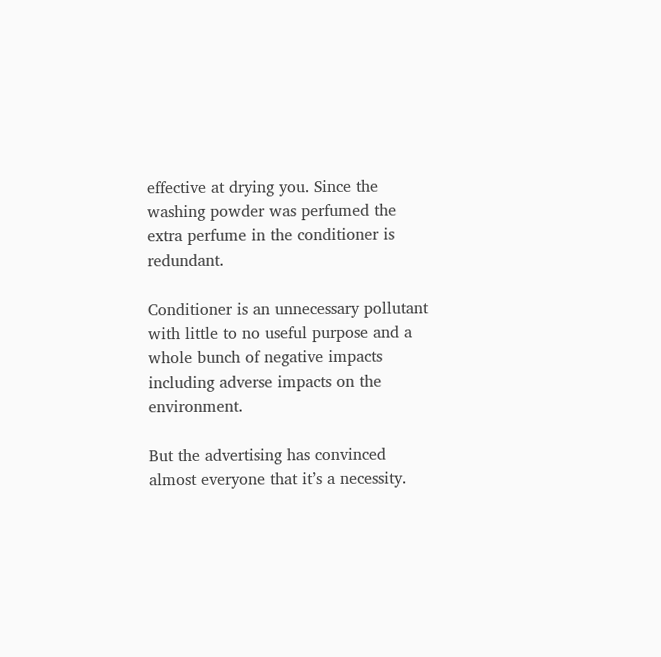effective at drying you. Since the washing powder was perfumed the extra perfume in the conditioner is redundant.

Conditioner is an unnecessary pollutant with little to no useful purpose and a whole bunch of negative impacts including adverse impacts on the environment.

But the advertising has convinced almost everyone that it’s a necessity.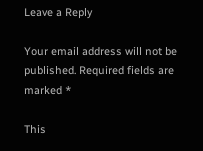Leave a Reply

Your email address will not be published. Required fields are marked *

This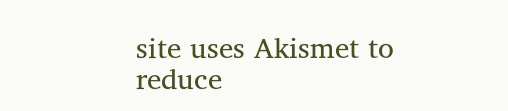site uses Akismet to reduce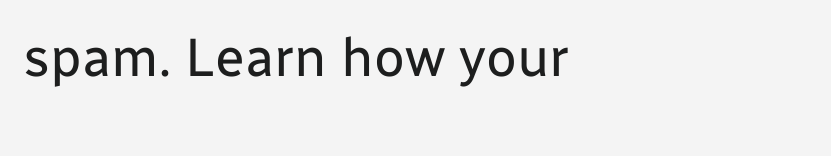spam. Learn how your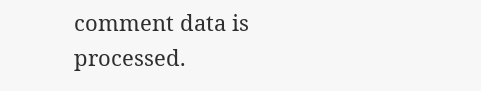comment data is processed.